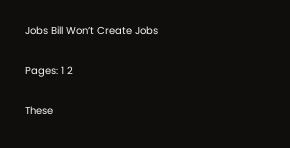Jobs Bill Won’t Create Jobs

Pages: 1 2

These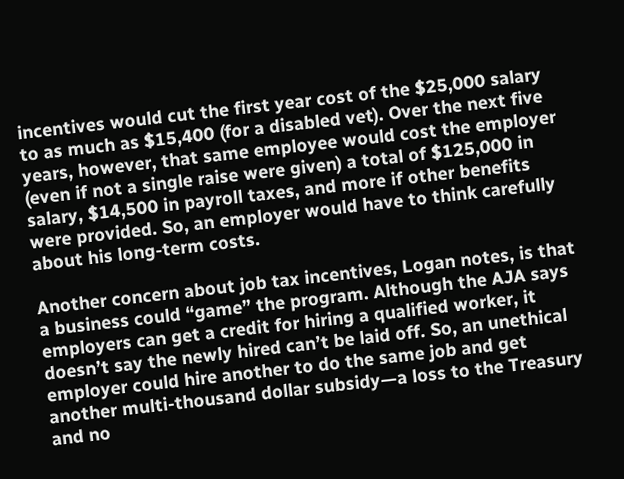incentives would cut the first year cost of the $25,000 salary to as much as $15,400 (for a disabled vet). Over the next five years, however, that same employee would cost the employer (even if not a single raise were given) a total of $125,000 in salary, $14,500 in payroll taxes, and more if other benefits were provided. So, an employer would have to think carefully about his long-term costs.

Another concern about job tax incentives, Logan notes, is that a business could “game” the program. Although the AJA says employers can get a credit for hiring a qualified worker, it doesn’t say the newly hired can’t be laid off. So, an unethical employer could hire another to do the same job and get another multi-thousand dollar subsidy—a loss to the Treasury and no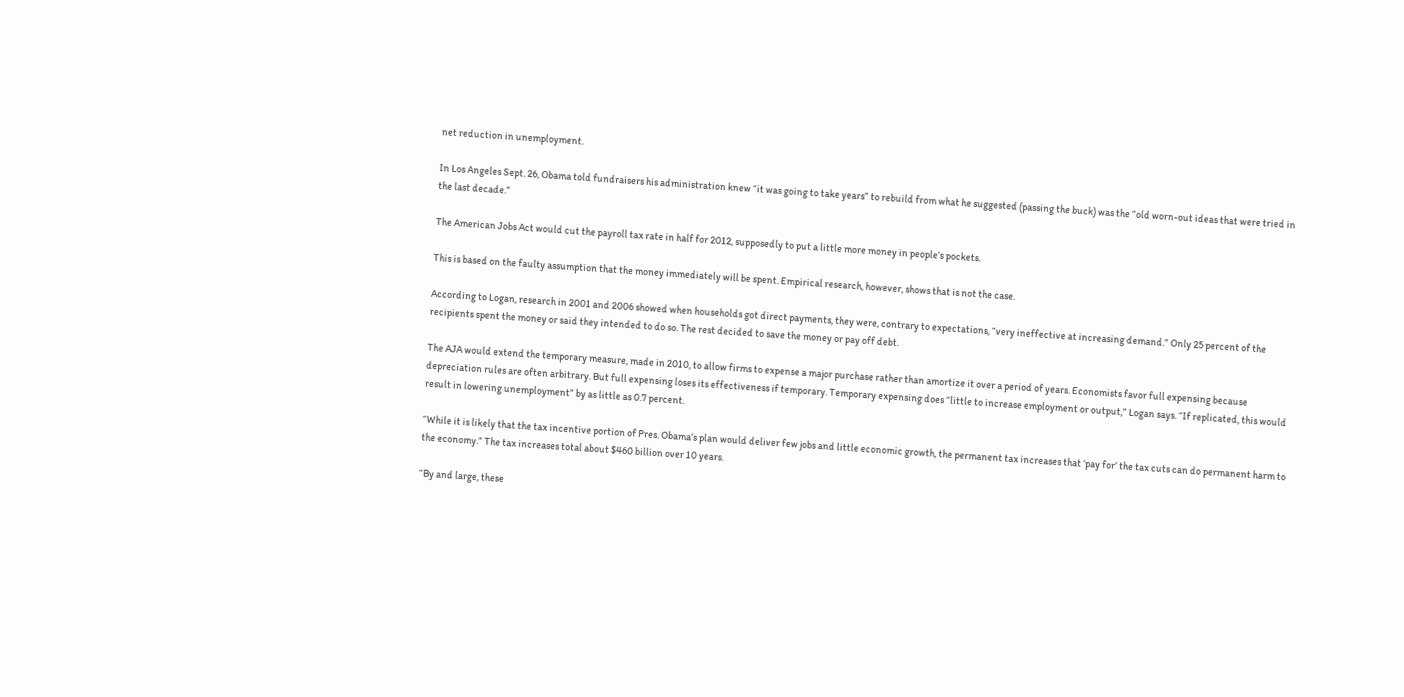net reduction in unemployment.

In Los Angeles Sept. 26, Obama told fundraisers his administration knew “it was going to take years” to rebuild from what he suggested (passing the buck) was the “old worn-out ideas that were tried in the last decade.”

The American Jobs Act would cut the payroll tax rate in half for 2012, supposedly to put a little more money in people’s pockets.

This is based on the faulty assumption that the money immediately will be spent. Empirical research, however, shows that is not the case.

According to Logan, research in 2001 and 2006 showed when households got direct payments, they were, contrary to expectations, “very ineffective at increasing demand.” Only 25 percent of the recipients spent the money or said they intended to do so. The rest decided to save the money or pay off debt.

The AJA would extend the temporary measure, made in 2010, to allow firms to expense a major purchase rather than amortize it over a period of years. Economists favor full expensing because depreciation rules are often arbitrary. But full expensing loses its effectiveness if temporary. Temporary expensing does “little to increase employment or output,” Logan says. “If replicated, this would result in lowering unemployment” by as little as 0.7 percent.

“While it is likely that the tax incentive portion of Pres. Obama’s plan would deliver few jobs and little economic growth, the permanent tax increases that ‘pay for’ the tax cuts can do permanent harm to the economy.” The tax increases total about $460 billion over 10 years.

“By and large, these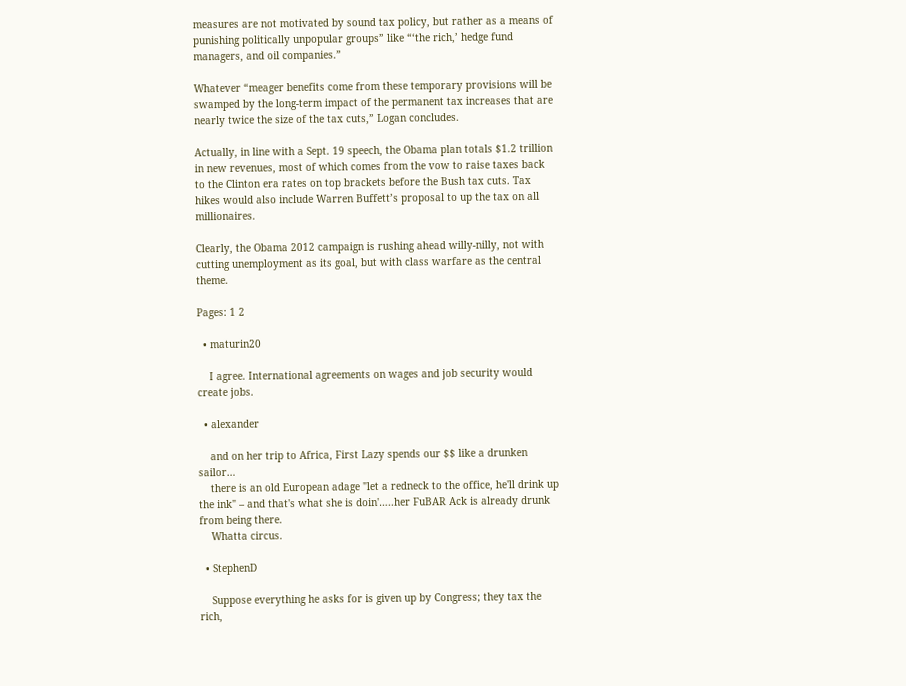measures are not motivated by sound tax policy, but rather as a means of punishing politically unpopular groups” like “‘the rich,’ hedge fund managers, and oil companies.”

Whatever “meager benefits come from these temporary provisions will be swamped by the long-term impact of the permanent tax increases that are nearly twice the size of the tax cuts,” Logan concludes.

Actually, in line with a Sept. 19 speech, the Obama plan totals $1.2 trillion in new revenues, most of which comes from the vow to raise taxes back to the Clinton era rates on top brackets before the Bush tax cuts. Tax hikes would also include Warren Buffett’s proposal to up the tax on all millionaires.

Clearly, the Obama 2012 campaign is rushing ahead willy-nilly, not with cutting unemployment as its goal, but with class warfare as the central theme.

Pages: 1 2

  • maturin20

    I agree. International agreements on wages and job security would create jobs.

  • alexander

    and on her trip to Africa, First Lazy spends our $$ like a drunken sailor…
    there is an old European adage "let a redneck to the office, he'll drink up the ink" – and that's what she is doin'…..her FuBAR Ack is already drunk from being there.
    Whatta circus.

  • StephenD

    Suppose everything he asks for is given up by Congress; they tax the rich,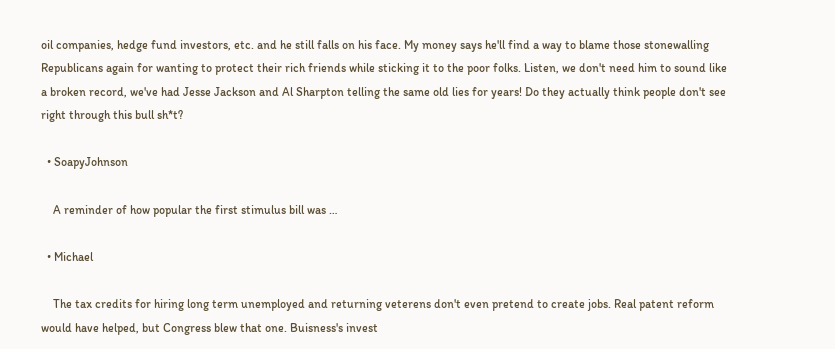oil companies, hedge fund investors, etc. and he still falls on his face. My money says he'll find a way to blame those stonewalling Republicans again for wanting to protect their rich friends while sticking it to the poor folks. Listen, we don't need him to sound like a broken record, we've had Jesse Jackson and Al Sharpton telling the same old lies for years! Do they actually think people don't see right through this bull sh*t?

  • SoapyJohnson

    A reminder of how popular the first stimulus bill was …

  • Michael

    The tax credits for hiring long term unemployed and returning veterens don't even pretend to create jobs. Real patent reform would have helped, but Congress blew that one. Buisness's invest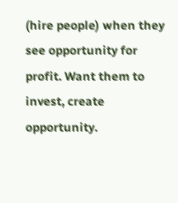(hire people) when they see opportunity for profit. Want them to invest, create opportunity.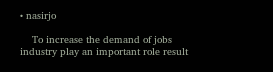• nasirjo

    To increase the demand of jobs industry play an important role result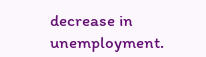decrease in unemployment.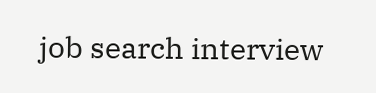job search interview